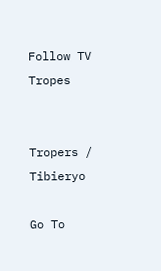Follow TV Tropes


Tropers / Tibieryo

Go To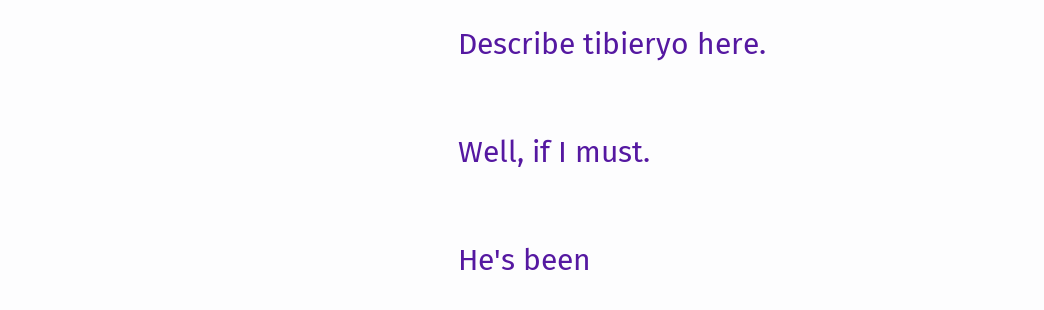Describe tibieryo here.

Well, if I must.

He's been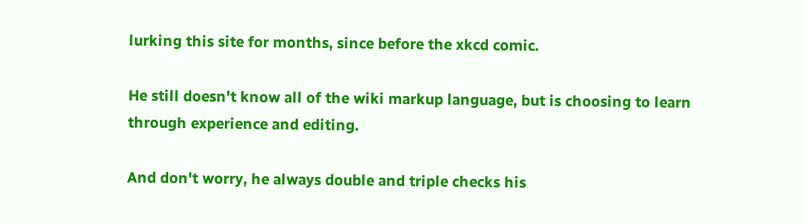lurking this site for months, since before the xkcd comic.

He still doesn't know all of the wiki markup language, but is choosing to learn through experience and editing.

And don't worry, he always double and triple checks his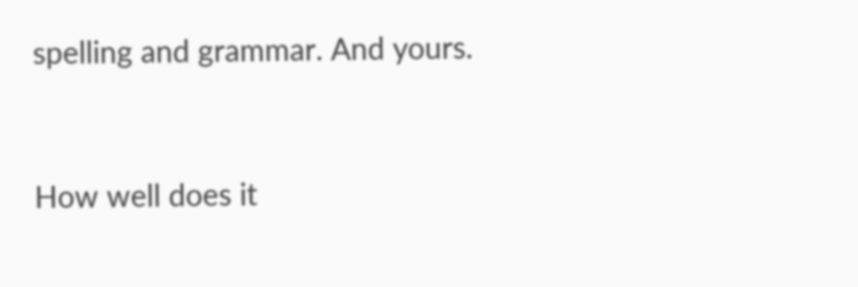spelling and grammar. And yours.


How well does it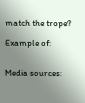match the trope?

Example of:


Media sources: